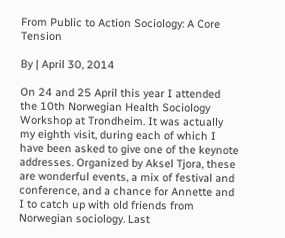From Public to Action Sociology: A Core Tension

By | April 30, 2014

On 24 and 25 April this year I attended the 10th Norwegian Health Sociology Workshop at Trondheim. It was actually my eighth visit, during each of which I have been asked to give one of the keynote addresses. Organized by Aksel Tjora, these are wonderful events, a mix of festival and conference, and a chance for Annette and I to catch up with old friends from Norwegian sociology. Last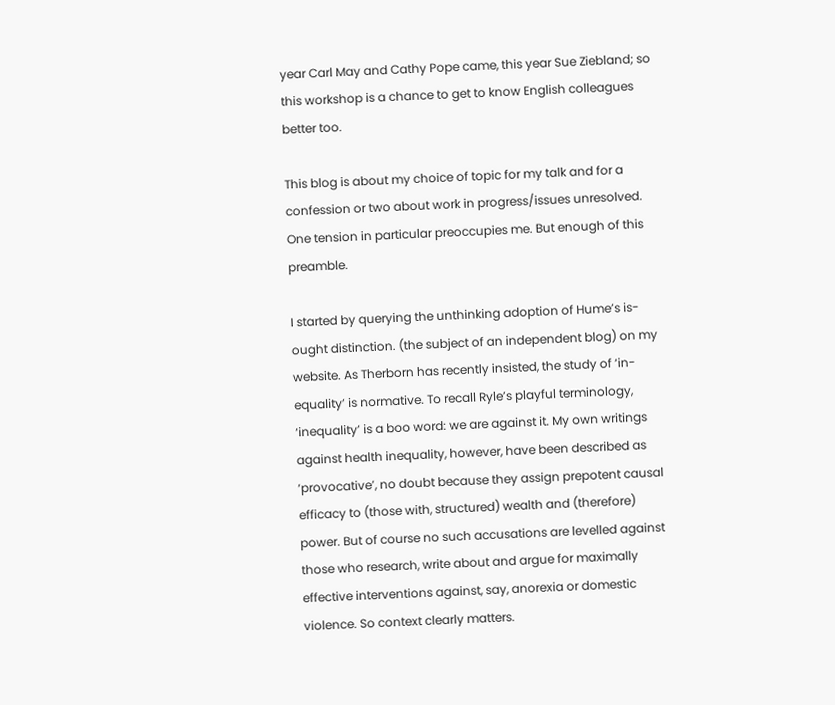year Carl May and Cathy Pope came, this year Sue Ziebland; so this workshop is a chance to get to know English colleagues better too.

This blog is about my choice of topic for my talk and for a confession or two about work in progress/issues unresolved. One tension in particular preoccupies me. But enough of this preamble.

I started by querying the unthinking adoption of Hume’s is-ought distinction. (the subject of an independent blog) on my website. As Therborn has recently insisted, the study of ‘in-equality’ is normative. To recall Ryle’s playful terminology, ‘inequality’ is a boo word: we are against it. My own writings against health inequality, however, have been described as ‘provocative’, no doubt because they assign prepotent causal efficacy to (those with, structured) wealth and (therefore) power. But of course no such accusations are levelled against those who research, write about and argue for maximally effective interventions against, say, anorexia or domestic violence. So context clearly matters.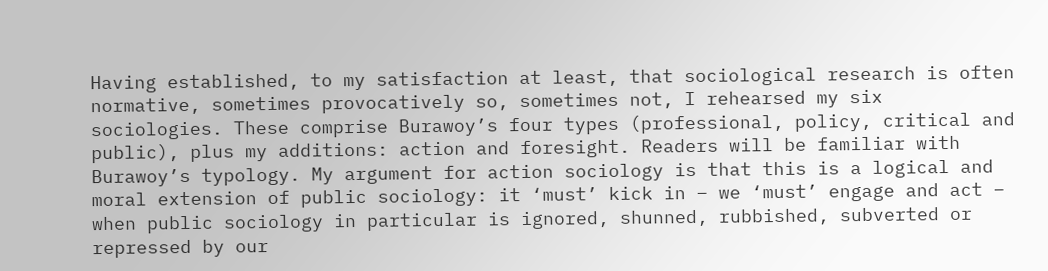Having established, to my satisfaction at least, that sociological research is often normative, sometimes provocatively so, sometimes not, I rehearsed my six sociologies. These comprise Burawoy’s four types (professional, policy, critical and public), plus my additions: action and foresight. Readers will be familiar with Burawoy’s typology. My argument for action sociology is that this is a logical and moral extension of public sociology: it ‘must’ kick in – we ‘must’ engage and act – when public sociology in particular is ignored, shunned, rubbished, subverted or repressed by our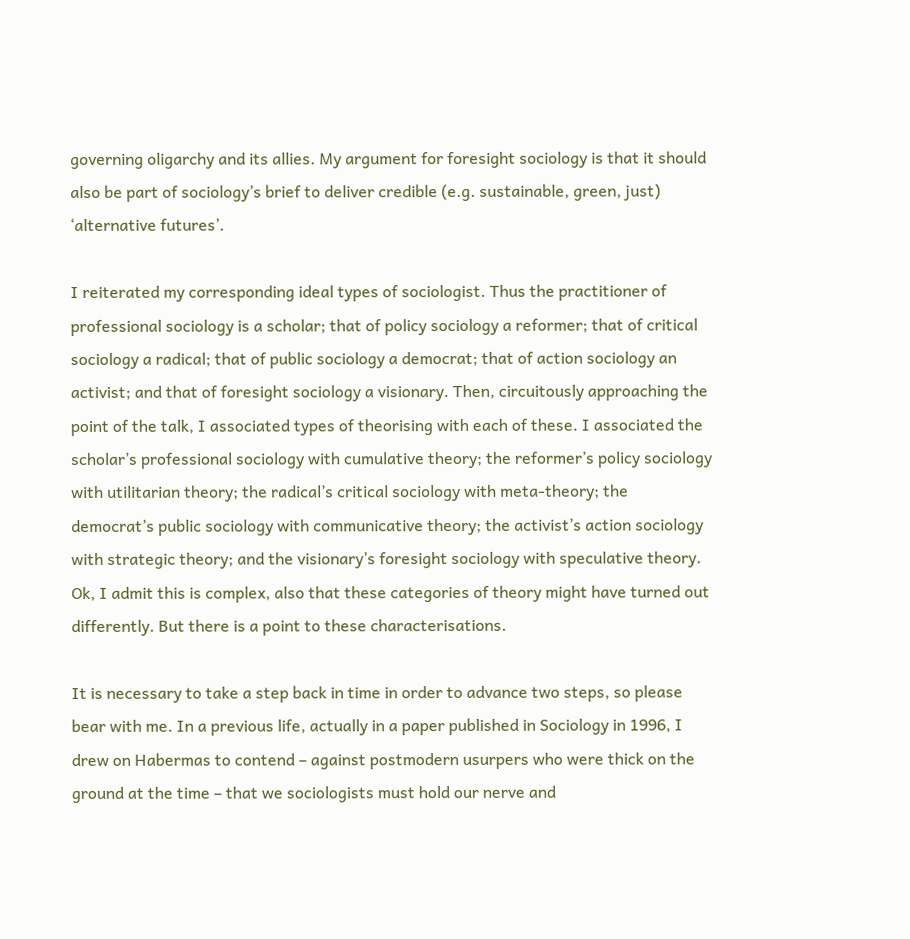governing oligarchy and its allies. My argument for foresight sociology is that it should also be part of sociology’s brief to deliver credible (e.g. sustainable, green, just) ‘alternative futures’.

I reiterated my corresponding ideal types of sociologist. Thus the practitioner of professional sociology is a scholar; that of policy sociology a reformer; that of critical sociology a radical; that of public sociology a democrat; that of action sociology an activist; and that of foresight sociology a visionary. Then, circuitously approaching the point of the talk, I associated types of theorising with each of these. I associated the scholar’s professional sociology with cumulative theory; the reformer’s policy sociology with utilitarian theory; the radical’s critical sociology with meta-theory; the democrat’s public sociology with communicative theory; the activist’s action sociology with strategic theory; and the visionary’s foresight sociology with speculative theory. Ok, I admit this is complex, also that these categories of theory might have turned out differently. But there is a point to these characterisations.

It is necessary to take a step back in time in order to advance two steps, so please bear with me. In a previous life, actually in a paper published in Sociology in 1996, I drew on Habermas to contend – against postmodern usurpers who were thick on the ground at the time – that we sociologists must hold our nerve and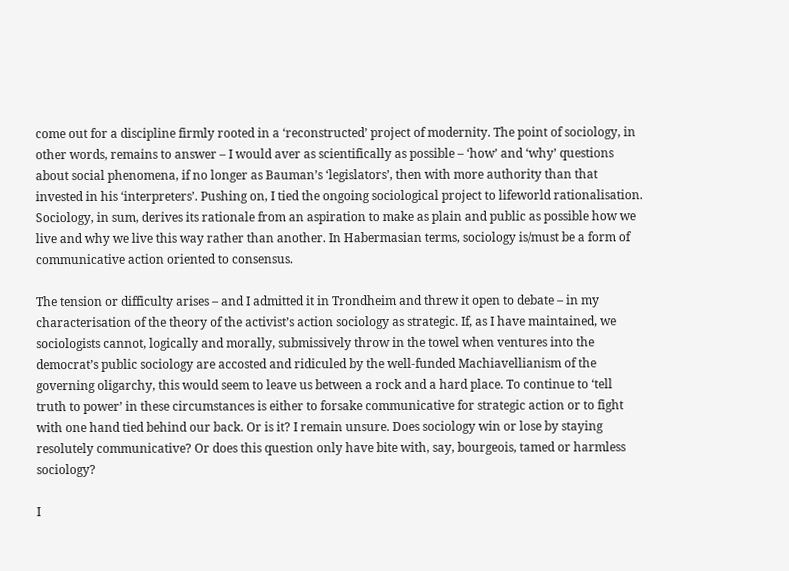come out for a discipline firmly rooted in a ‘reconstructed’ project of modernity. The point of sociology, in other words, remains to answer – I would aver as scientifically as possible – ‘how’ and ‘why’ questions about social phenomena, if no longer as Bauman’s ‘legislators’, then with more authority than that invested in his ‘interpreters’. Pushing on, I tied the ongoing sociological project to lifeworld rationalisation. Sociology, in sum, derives its rationale from an aspiration to make as plain and public as possible how we live and why we live this way rather than another. In Habermasian terms, sociology is/must be a form of communicative action oriented to consensus.

The tension or difficulty arises – and I admitted it in Trondheim and threw it open to debate – in my characterisation of the theory of the activist’s action sociology as strategic. If, as I have maintained, we sociologists cannot, logically and morally, submissively throw in the towel when ventures into the democrat’s public sociology are accosted and ridiculed by the well-funded Machiavellianism of the governing oligarchy, this would seem to leave us between a rock and a hard place. To continue to ‘tell truth to power’ in these circumstances is either to forsake communicative for strategic action or to fight with one hand tied behind our back. Or is it? I remain unsure. Does sociology win or lose by staying resolutely communicative? Or does this question only have bite with, say, bourgeois, tamed or harmless sociology?

I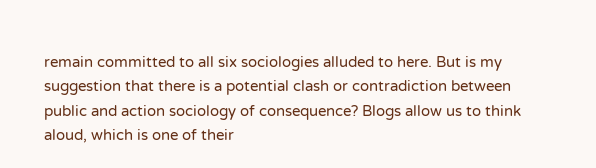remain committed to all six sociologies alluded to here. But is my suggestion that there is a potential clash or contradiction between public and action sociology of consequence? Blogs allow us to think aloud, which is one of their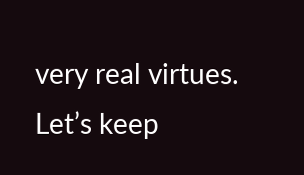very real virtues. Let’s keep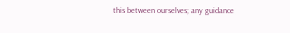this between ourselves; any guidance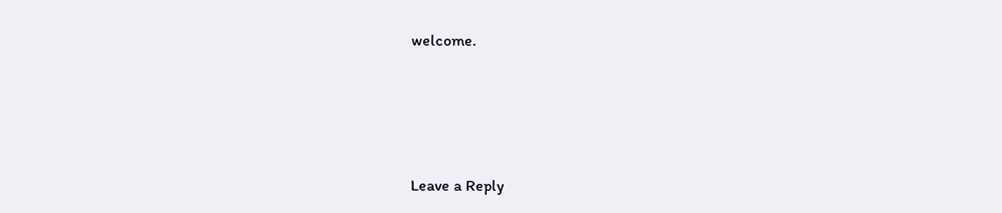welcome.






Leave a Reply